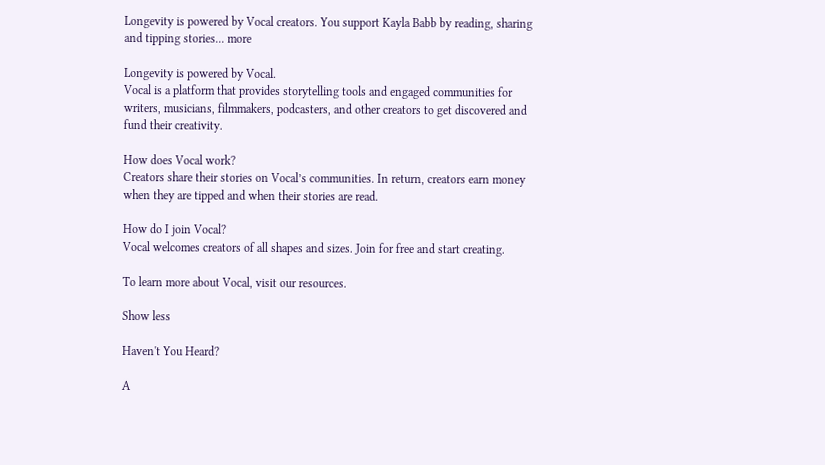Longevity is powered by Vocal creators. You support Kayla Babb by reading, sharing and tipping stories... more

Longevity is powered by Vocal.
Vocal is a platform that provides storytelling tools and engaged communities for writers, musicians, filmmakers, podcasters, and other creators to get discovered and fund their creativity.

How does Vocal work?
Creators share their stories on Vocal’s communities. In return, creators earn money when they are tipped and when their stories are read.

How do I join Vocal?
Vocal welcomes creators of all shapes and sizes. Join for free and start creating.

To learn more about Vocal, visit our resources.

Show less

Haven't You Heard?

A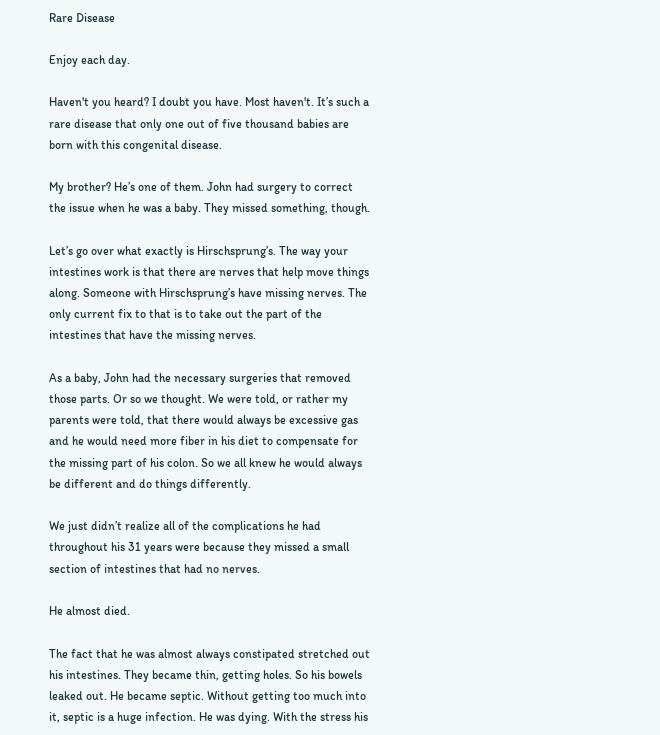Rare Disease

Enjoy each day.

Haven't you heard? I doubt you have. Most haven't. It’s such a rare disease that only one out of five thousand babies are born with this congenital disease.

My brother? He’s one of them. John had surgery to correct the issue when he was a baby. They missed something, though.

Let’s go over what exactly is Hirschsprung’s. The way your intestines work is that there are nerves that help move things along. Someone with Hirschsprung’s have missing nerves. The only current fix to that is to take out the part of the intestines that have the missing nerves.

As a baby, John had the necessary surgeries that removed those parts. Or so we thought. We were told, or rather my parents were told, that there would always be excessive gas and he would need more fiber in his diet to compensate for the missing part of his colon. So we all knew he would always be different and do things differently.

We just didn’t realize all of the complications he had throughout his 31 years were because they missed a small section of intestines that had no nerves.

He almost died.

The fact that he was almost always constipated stretched out his intestines. They became thin, getting holes. So his bowels leaked out. He became septic. Without getting too much into it, septic is a huge infection. He was dying. With the stress his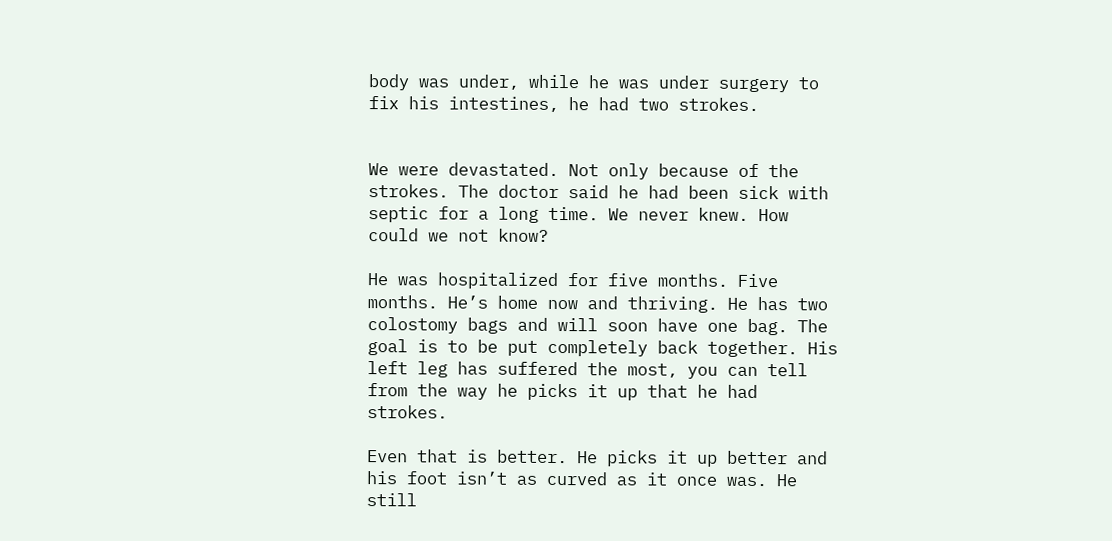body was under, while he was under surgery to fix his intestines, he had two strokes.


We were devastated. Not only because of the strokes. The doctor said he had been sick with septic for a long time. We never knew. How could we not know?

He was hospitalized for five months. Five months. He’s home now and thriving. He has two colostomy bags and will soon have one bag. The goal is to be put completely back together. His left leg has suffered the most, you can tell from the way he picks it up that he had strokes.

Even that is better. He picks it up better and his foot isn’t as curved as it once was. He still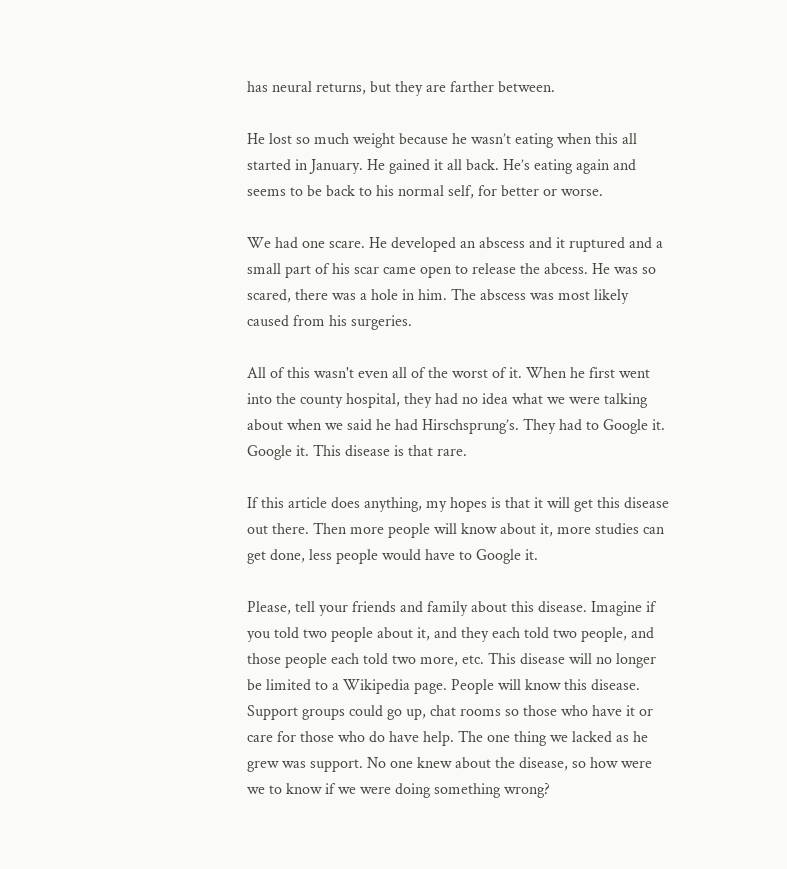has neural returns, but they are farther between.

He lost so much weight because he wasn’t eating when this all started in January. He gained it all back. He’s eating again and seems to be back to his normal self, for better or worse.

We had one scare. He developed an abscess and it ruptured and a small part of his scar came open to release the abcess. He was so scared, there was a hole in him. The abscess was most likely caused from his surgeries.

All of this wasn't even all of the worst of it. When he first went into the county hospital, they had no idea what we were talking about when we said he had Hirschsprung’s. They had to Google it. Google it. This disease is that rare.

If this article does anything, my hopes is that it will get this disease out there. Then more people will know about it, more studies can get done, less people would have to Google it.

Please, tell your friends and family about this disease. Imagine if you told two people about it, and they each told two people, and those people each told two more, etc. This disease will no longer be limited to a Wikipedia page. People will know this disease. Support groups could go up, chat rooms so those who have it or care for those who do have help. The one thing we lacked as he grew was support. No one knew about the disease, so how were we to know if we were doing something wrong?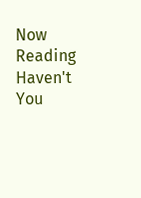Now Reading
Haven't You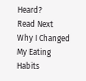Heard?
Read Next
Why I Changed My Eating Habits